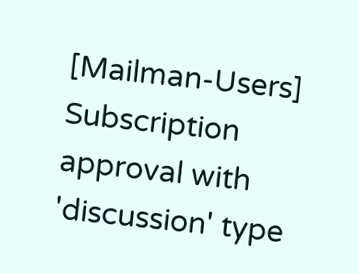[Mailman-Users] Subscription approval with 'discussion' type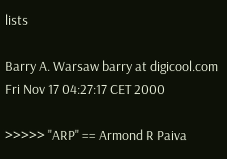lists

Barry A. Warsaw barry at digicool.com
Fri Nov 17 04:27:17 CET 2000

>>>>> "ARP" == Armond R Paiva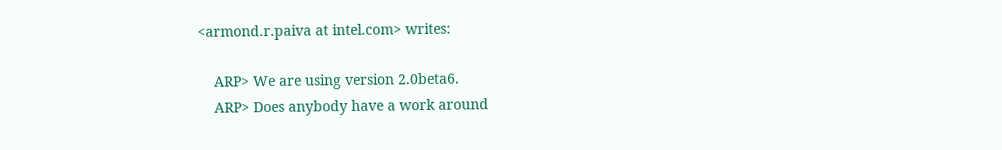<armond.r.paiva at intel.com> writes:

    ARP> We are using version 2.0beta6.
    ARP> Does anybody have a work around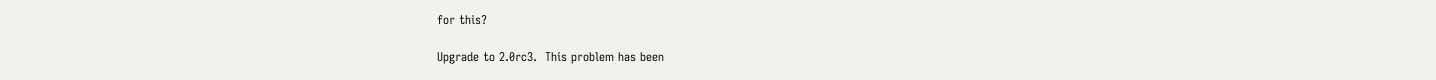for this?

Upgrade to 2.0rc3.  This problem has been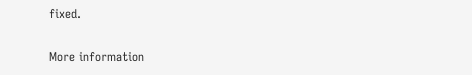fixed.

More information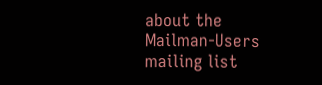about the Mailman-Users mailing list